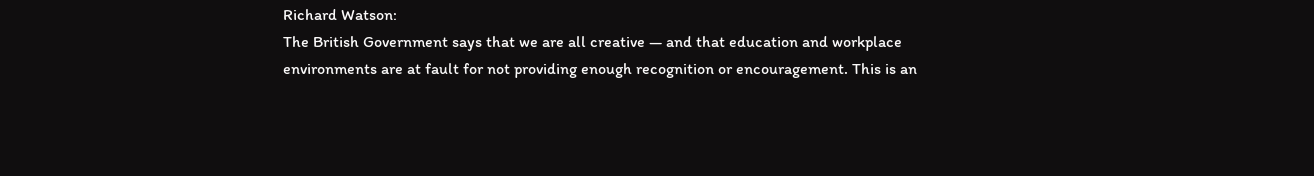Richard Watson:
The British Government says that we are all creative — and that education and workplace environments are at fault for not providing enough recognition or encouragement. This is an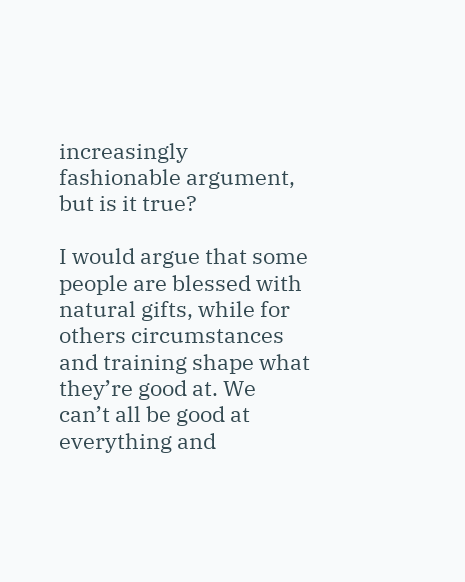increasingly fashionable argument, but is it true?

I would argue that some people are blessed with natural gifts, while for others circumstances and training shape what they’re good at. We can’t all be good at everything and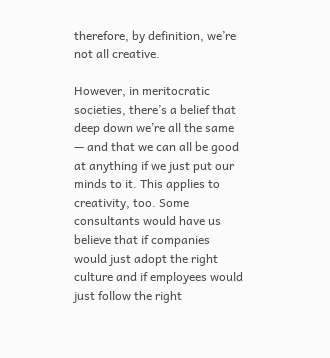therefore, by definition, we’re not all creative.

However, in meritocratic societies, there’s a belief that deep down we’re all the same — and that we can all be good at anything if we just put our minds to it. This applies to creativity, too. Some consultants would have us believe that if companies would just adopt the right culture and if employees would just follow the right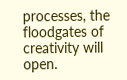processes, the floodgates of creativity will open.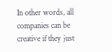In other words, all companies can be creative if they just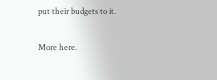put their budgets to it.

More here.